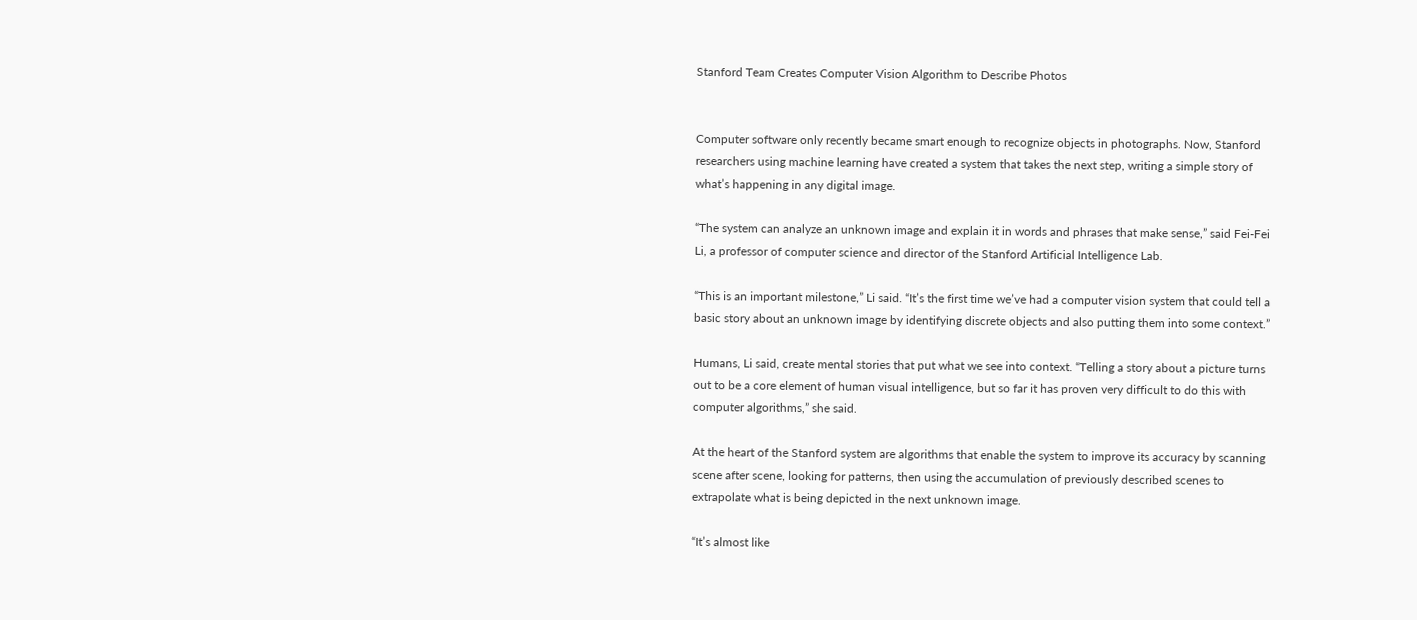Stanford Team Creates Computer Vision Algorithm to Describe Photos


Computer software only recently became smart enough to recognize objects in photographs. Now, Stanford researchers using machine learning have created a system that takes the next step, writing a simple story of what’s happening in any digital image.

“The system can analyze an unknown image and explain it in words and phrases that make sense,” said Fei-Fei Li, a professor of computer science and director of the Stanford Artificial Intelligence Lab.

“This is an important milestone,” Li said. “It’s the first time we’ve had a computer vision system that could tell a basic story about an unknown image by identifying discrete objects and also putting them into some context.”

Humans, Li said, create mental stories that put what we see into context. “Telling a story about a picture turns out to be a core element of human visual intelligence, but so far it has proven very difficult to do this with computer algorithms,” she said.

At the heart of the Stanford system are algorithms that enable the system to improve its accuracy by scanning scene after scene, looking for patterns, then using the accumulation of previously described scenes to extrapolate what is being depicted in the next unknown image.

“It’s almost like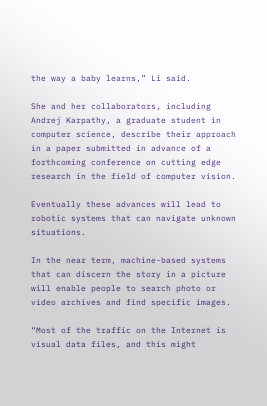the way a baby learns,” Li said.

She and her collaborators, including Andrej Karpathy, a graduate student in computer science, describe their approach in a paper submitted in advance of a forthcoming conference on cutting edge research in the field of computer vision.

Eventually these advances will lead to robotic systems that can navigate unknown situations.

In the near term, machine-based systems that can discern the story in a picture will enable people to search photo or video archives and find specific images.

“Most of the traffic on the Internet is visual data files, and this might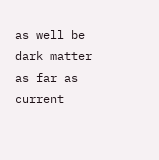as well be dark matter as far as current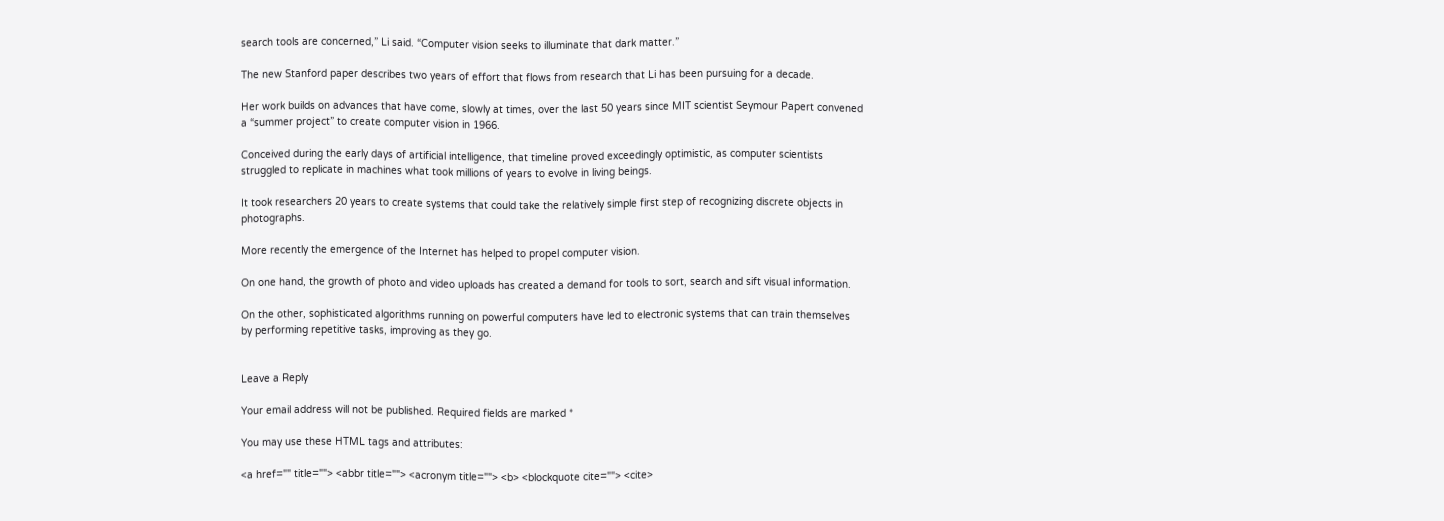search tools are concerned,” Li said. “Computer vision seeks to illuminate that dark matter.”

The new Stanford paper describes two years of effort that flows from research that Li has been pursuing for a decade.

Her work builds on advances that have come, slowly at times, over the last 50 years since MIT scientist Seymour Papert convened a “summer project” to create computer vision in 1966.

Conceived during the early days of artificial intelligence, that timeline proved exceedingly optimistic, as computer scientists struggled to replicate in machines what took millions of years to evolve in living beings.

It took researchers 20 years to create systems that could take the relatively simple first step of recognizing discrete objects in photographs.

More recently the emergence of the Internet has helped to propel computer vision.

On one hand, the growth of photo and video uploads has created a demand for tools to sort, search and sift visual information.

On the other, sophisticated algorithms running on powerful computers have led to electronic systems that can train themselves by performing repetitive tasks, improving as they go.


Leave a Reply

Your email address will not be published. Required fields are marked *

You may use these HTML tags and attributes:

<a href="" title=""> <abbr title=""> <acronym title=""> <b> <blockquote cite=""> <cite>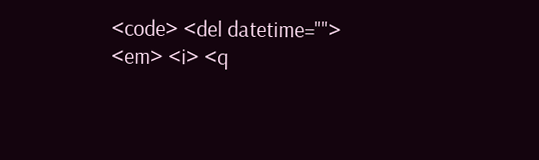<code> <del datetime=""> <em> <i> <q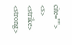cite=""> <s> <strike> <strong>